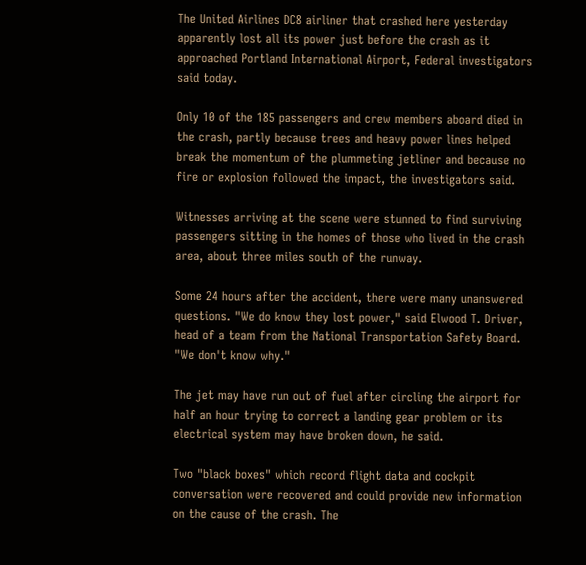The United Airlines DC8 airliner that crashed here yesterday apparently lost all its power just before the crash as it approached Portland International Airport, Federal investigators said today.

Only 10 of the 185 passengers and crew members aboard died in the crash, partly because trees and heavy power lines helped break the momentum of the plummeting jetliner and because no fire or explosion followed the impact, the investigators said.

Witnesses arriving at the scene were stunned to find surviving passengers sitting in the homes of those who lived in the crash area, about three miles south of the runway.

Some 24 hours after the accident, there were many unanswered questions. "We do know they lost power," said Elwood T. Driver, head of a team from the National Transportation Safety Board. "We don't know why."

The jet may have run out of fuel after circling the airport for half an hour trying to correct a landing gear problem or its electrical system may have broken down, he said.

Two "black boxes" which record flight data and cockpit conversation were recovered and could provide new information on the cause of the crash. The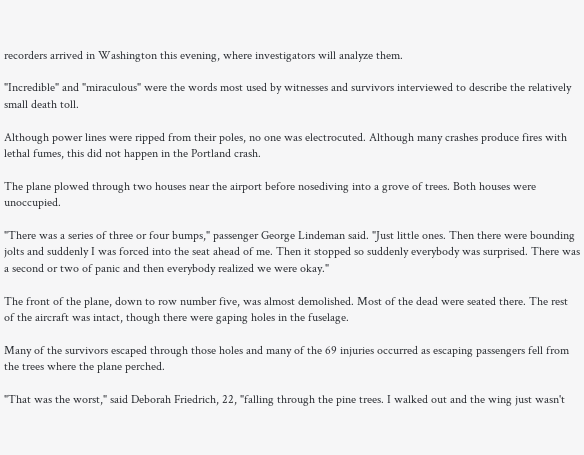recorders arrived in Washington this evening, where investigators will analyze them.

"Incredible" and "miraculous" were the words most used by witnesses and survivors interviewed to describe the relatively small death toll.

Although power lines were ripped from their poles, no one was electrocuted. Although many crashes produce fires with lethal fumes, this did not happen in the Portland crash.

The plane plowed through two houses near the airport before nosediving into a grove of trees. Both houses were unoccupied.

"There was a series of three or four bumps," passenger George Lindeman said. "Just little ones. Then there were bounding jolts and suddenly I was forced into the seat ahead of me. Then it stopped so suddenly everybody was surprised. There was a second or two of panic and then everybody realized we were okay."

The front of the plane, down to row number five, was almost demolished. Most of the dead were seated there. The rest of the aircraft was intact, though there were gaping holes in the fuselage.

Many of the survivors escaped through those holes and many of the 69 injuries occurred as escaping passengers fell from the trees where the plane perched.

"That was the worst," said Deborah Friedrich, 22, "falling through the pine trees. I walked out and the wing just wasn't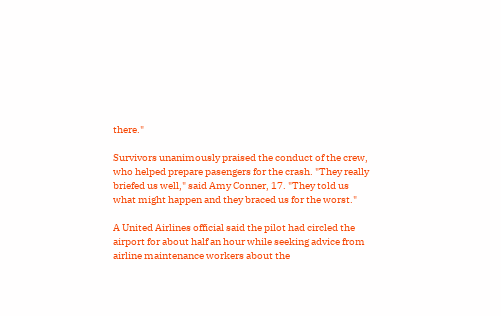there."

Survivors unanimously praised the conduct of the crew, who helped prepare pasengers for the crash. "They really briefed us well," said Amy Conner, 17. "They told us what might happen and they braced us for the worst."

A United Airlines official said the pilot had circled the airport for about half an hour while seeking advice from airline maintenance workers about the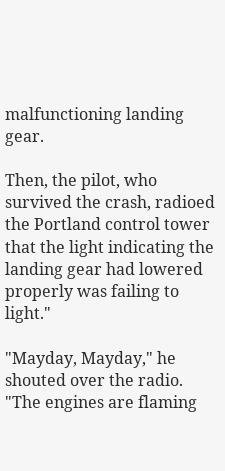malfunctioning landing gear.

Then, the pilot, who survived the crash, radioed the Portland control tower that the light indicating the landing gear had lowered properly was failing to light."

"Mayday, Mayday," he shouted over the radio. "The engines are flaming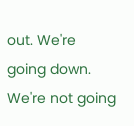out. We're going down. We're not going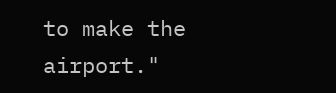to make the airport."